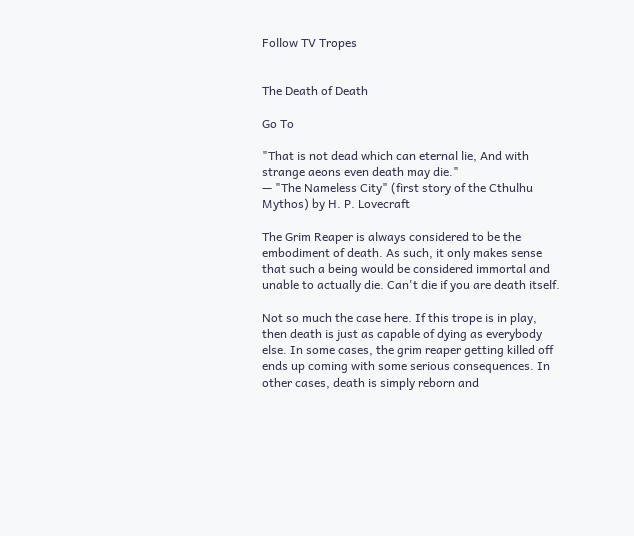Follow TV Tropes


The Death of Death

Go To

"That is not dead which can eternal lie, And with strange aeons even death may die."
— "The Nameless City" (first story of the Cthulhu Mythos) by H. P. Lovecraft

The Grim Reaper is always considered to be the embodiment of death. As such, it only makes sense that such a being would be considered immortal and unable to actually die. Can't die if you are death itself.

Not so much the case here. If this trope is in play, then death is just as capable of dying as everybody else. In some cases, the grim reaper getting killed off ends up coming with some serious consequences. In other cases, death is simply reborn and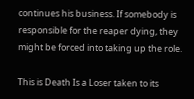continues his business. If somebody is responsible for the reaper dying, they might be forced into taking up the role.

This is Death Is a Loser taken to its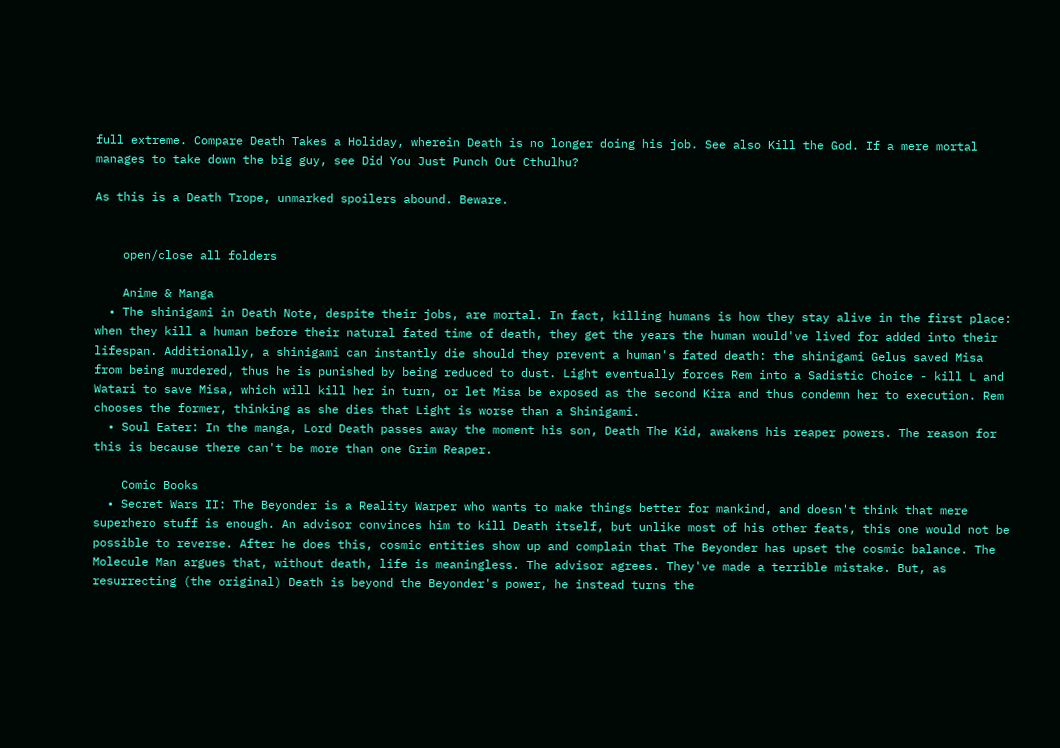full extreme. Compare Death Takes a Holiday, wherein Death is no longer doing his job. See also Kill the God. If a mere mortal manages to take down the big guy, see Did You Just Punch Out Cthulhu?

As this is a Death Trope, unmarked spoilers abound. Beware.


    open/close all folders

    Anime & Manga
  • The shinigami in Death Note, despite their jobs, are mortal. In fact, killing humans is how they stay alive in the first place: when they kill a human before their natural fated time of death, they get the years the human would've lived for added into their lifespan. Additionally, a shinigami can instantly die should they prevent a human's fated death: the shinigami Gelus saved Misa from being murdered, thus he is punished by being reduced to dust. Light eventually forces Rem into a Sadistic Choice - kill L and Watari to save Misa, which will kill her in turn, or let Misa be exposed as the second Kira and thus condemn her to execution. Rem chooses the former, thinking as she dies that Light is worse than a Shinigami.
  • Soul Eater: In the manga, Lord Death passes away the moment his son, Death The Kid, awakens his reaper powers. The reason for this is because there can't be more than one Grim Reaper.

    Comic Books
  • Secret Wars II: The Beyonder is a Reality Warper who wants to make things better for mankind, and doesn't think that mere superhero stuff is enough. An advisor convinces him to kill Death itself, but unlike most of his other feats, this one would not be possible to reverse. After he does this, cosmic entities show up and complain that The Beyonder has upset the cosmic balance. The Molecule Man argues that, without death, life is meaningless. The advisor agrees. They've made a terrible mistake. But, as resurrecting (the original) Death is beyond the Beyonder's power, he instead turns the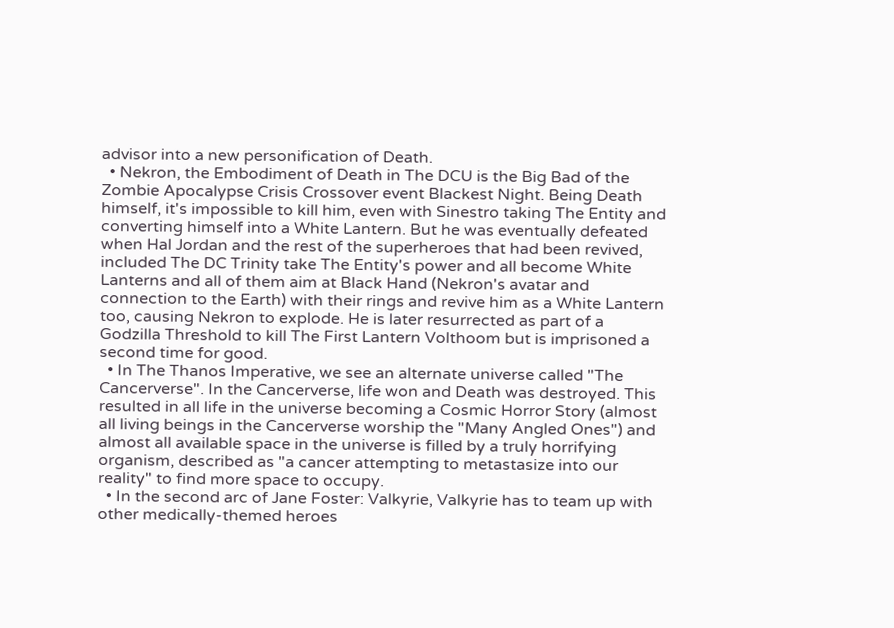advisor into a new personification of Death.
  • Nekron, the Embodiment of Death in The DCU is the Big Bad of the Zombie Apocalypse Crisis Crossover event Blackest Night. Being Death himself, it's impossible to kill him, even with Sinestro taking The Entity and converting himself into a White Lantern. But he was eventually defeated when Hal Jordan and the rest of the superheroes that had been revived, included The DC Trinity take The Entity's power and all become White Lanterns and all of them aim at Black Hand (Nekron's avatar and connection to the Earth) with their rings and revive him as a White Lantern too, causing Nekron to explode. He is later resurrected as part of a Godzilla Threshold to kill The First Lantern Volthoom but is imprisoned a second time for good.
  • In The Thanos Imperative, we see an alternate universe called "The Cancerverse". In the Cancerverse, life won and Death was destroyed. This resulted in all life in the universe becoming a Cosmic Horror Story (almost all living beings in the Cancerverse worship the "Many Angled Ones") and almost all available space in the universe is filled by a truly horrifying organism, described as "a cancer attempting to metastasize into our reality" to find more space to occupy.
  • In the second arc of Jane Foster: Valkyrie, Valkyrie has to team up with other medically-themed heroes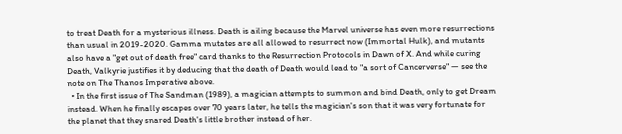to treat Death for a mysterious illness. Death is ailing because the Marvel universe has even more resurrections than usual in 2019-2020. Gamma mutates are all allowed to resurrect now (Immortal Hulk), and mutants also have a "get out of death free" card thanks to the Resurrection Protocols in Dawn of X. And while curing Death, Valkyrie justifies it by deducing that the death of Death would lead to "a sort of Cancerverse" — see the note on The Thanos Imperative above.
  • In the first issue of The Sandman (1989), a magician attempts to summon and bind Death, only to get Dream instead. When he finally escapes over 70 years later, he tells the magician's son that it was very fortunate for the planet that they snared Death's little brother instead of her.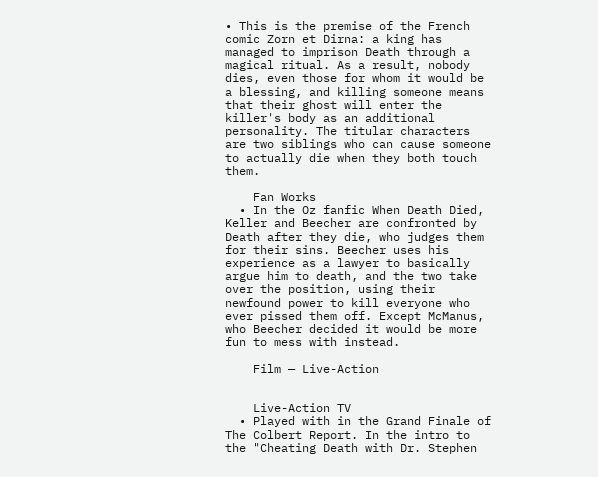• This is the premise of the French comic Zorn et Dirna: a king has managed to imprison Death through a magical ritual. As a result, nobody dies, even those for whom it would be a blessing, and killing someone means that their ghost will enter the killer's body as an additional personality. The titular characters are two siblings who can cause someone to actually die when they both touch them.

    Fan Works
  • In the Oz fanfic When Death Died, Keller and Beecher are confronted by Death after they die, who judges them for their sins. Beecher uses his experience as a lawyer to basically argue him to death, and the two take over the position, using their newfound power to kill everyone who ever pissed them off. Except McManus, who Beecher decided it would be more fun to mess with instead.

    Film — Live-Action


    Live-Action TV
  • Played with in the Grand Finale of The Colbert Report. In the intro to the "Cheating Death with Dr. Stephen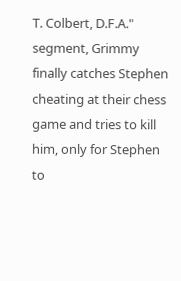T. Colbert, D.F.A." segment, Grimmy finally catches Stephen cheating at their chess game and tries to kill him, only for Stephen to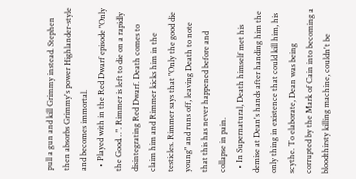pull a gun and kill Grimmy instead. Stephen then absorbs Grimmy's power Highlander-style and becomes immortal.
  • Played with in the Red Dwarf episode "Only the Good…". Rimmer is left to die on a rapidly disintegrating Red Dwarf. Death comes to claim him and Rimmer kicks him in the testicles. Rimmer says that "Only the good die young" and runs off, leaving Death to note that this has never happened before and collapse in pain.
  • In Supernatural, Death himself met his demise at Dean's hands after handing him the only thing in existence that could kill him, his scythe. To elaborate, Dean was being corrupted by the Mark of Cain into becoming a bloodthirsty killing machine, couldn't be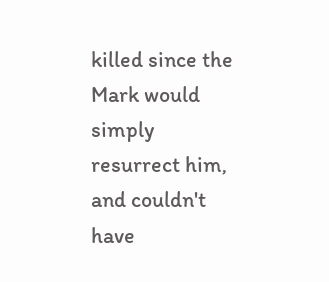killed since the Mark would simply resurrect him, and couldn't have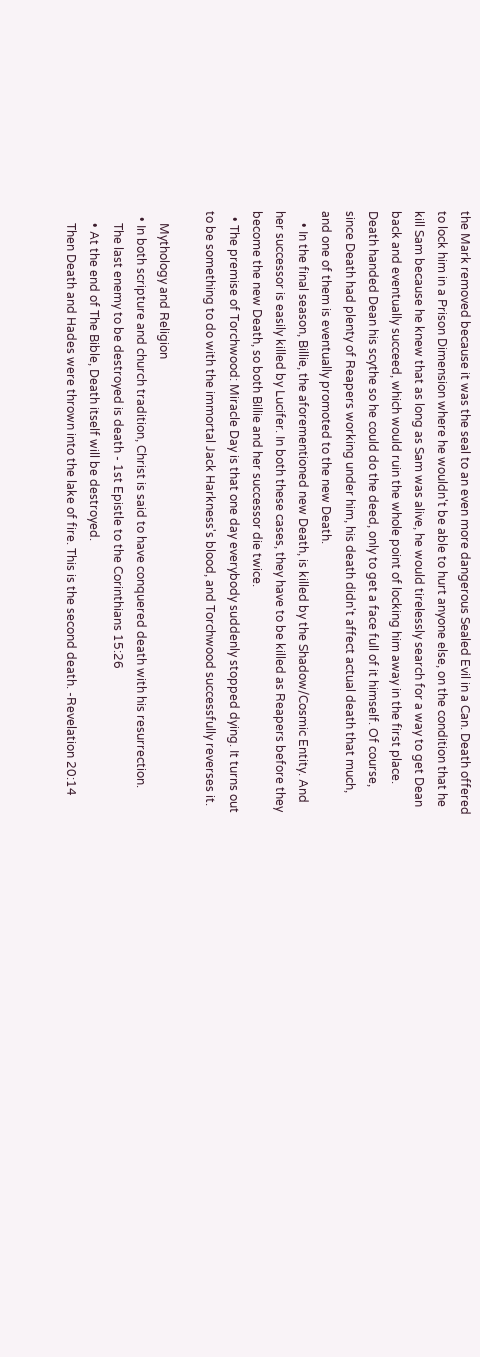the Mark removed because it was the seal to an even more dangerous Sealed Evil in a Can. Death offered to lock him in a Prison Dimension where he wouldn't be able to hurt anyone else, on the condition that he kill Sam because he knew that as long as Sam was alive, he would tirelessly search for a way to get Dean back and eventually succeed, which would ruin the whole point of locking him away in the first place. Death handed Dean his scythe so he could do the deed, only to get a face full of it himself. Of course, since Death had plenty of Reapers working under him, his death didn't affect actual death that much, and one of them is eventually promoted to the new Death.
    • In the final season, Billie, the aforementioned new Death, is killed by the Shadow/Cosmic Entity. And her successor is easily killed by Lucifer. In both these cases, they have to be killed as Reapers before they become the new Death, so both Billie and her successor die twice.
  • The premise of Torchwood: Miracle Day is that one day everybody suddenly stopped dying. It turns out to be something to do with the immortal Jack Harkness's blood, and Torchwood successfully reverses it.

    Mythology and Religion
  • In both scripture and church tradition, Christ is said to have conquered death with his resurrection.
    The last enemy to be destroyed is death - 1st Epistle to the Corinthians 15:26
    • At the end of The Bible, Death itself will be destroyed.
    Then Death and Hades were thrown into the lake of fire. This is the second death. -Revelation 20:14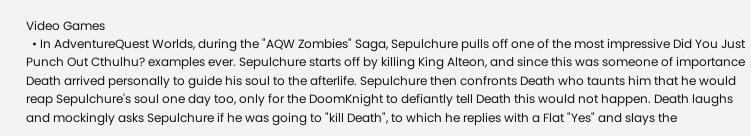Video Games
  • In AdventureQuest Worlds, during the "AQW Zombies" Saga, Sepulchure pulls off one of the most impressive Did You Just Punch Out Cthulhu? examples ever. Sepulchure starts off by killing King Alteon, and since this was someone of importance Death arrived personally to guide his soul to the afterlife. Sepulchure then confronts Death who taunts him that he would reap Sepulchure's soul one day too, only for the DoomKnight to defiantly tell Death this would not happen. Death laughs and mockingly asks Sepulchure if he was going to "kill Death", to which he replies with a Flat "Yes" and slays the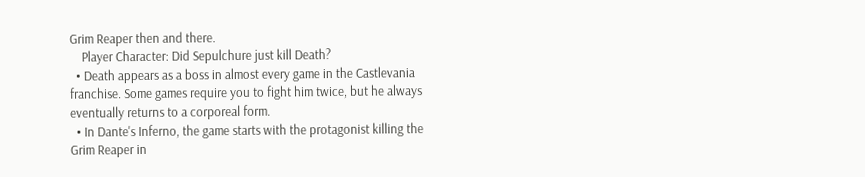Grim Reaper then and there.
    Player Character: Did Sepulchure just kill Death?
  • Death appears as a boss in almost every game in the Castlevania franchise. Some games require you to fight him twice, but he always eventually returns to a corporeal form.
  • In Dante's Inferno, the game starts with the protagonist killing the Grim Reaper in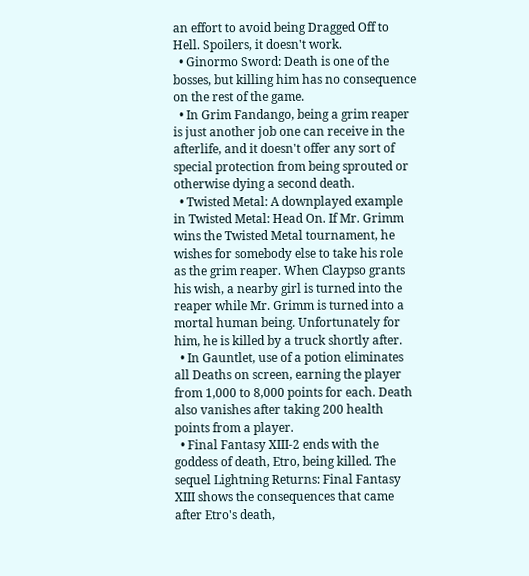an effort to avoid being Dragged Off to Hell. Spoilers, it doesn't work.
  • Ginormo Sword: Death is one of the bosses, but killing him has no consequence on the rest of the game.
  • In Grim Fandango, being a grim reaper is just another job one can receive in the afterlife, and it doesn't offer any sort of special protection from being sprouted or otherwise dying a second death.
  • Twisted Metal: A downplayed example in Twisted Metal: Head On. If Mr. Grimm wins the Twisted Metal tournament, he wishes for somebody else to take his role as the grim reaper. When Claypso grants his wish, a nearby girl is turned into the reaper while Mr. Grimm is turned into a mortal human being. Unfortunately for him, he is killed by a truck shortly after.
  • In Gauntlet, use of a potion eliminates all Deaths on screen, earning the player from 1,000 to 8,000 points for each. Death also vanishes after taking 200 health points from a player.
  • Final Fantasy XIII-2 ends with the goddess of death, Etro, being killed. The sequel Lightning Returns: Final Fantasy XIII shows the consequences that came after Etro's death,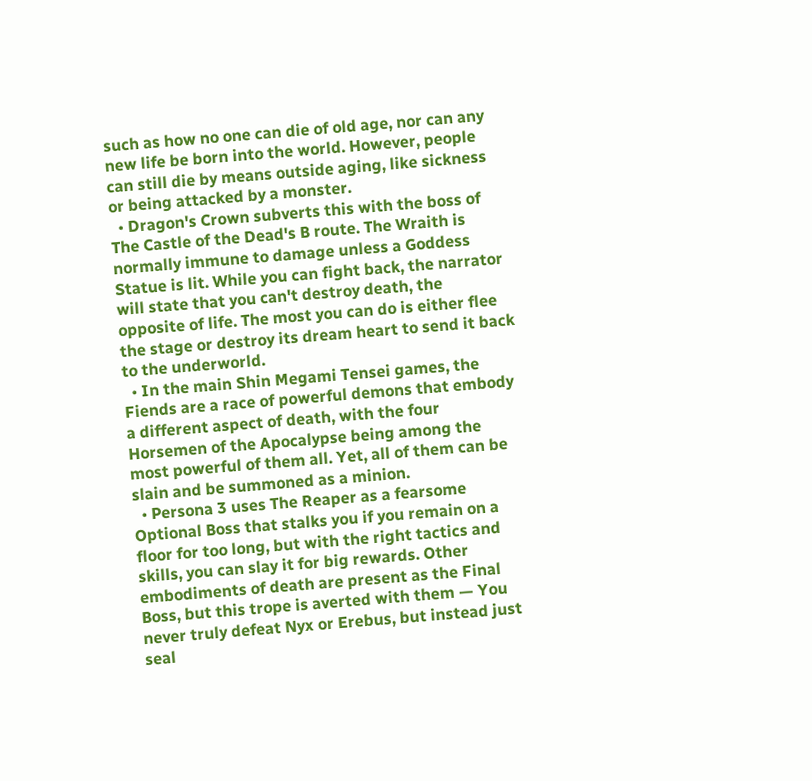such as how no one can die of old age, nor can any new life be born into the world. However, people can still die by means outside aging, like sickness or being attacked by a monster.
  • Dragon's Crown subverts this with the boss of The Castle of the Dead's B route. The Wraith is normally immune to damage unless a Goddess Statue is lit. While you can fight back, the narrator will state that you can't destroy death, the opposite of life. The most you can do is either flee the stage or destroy its dream heart to send it back to the underworld.
  • In the main Shin Megami Tensei games, the Fiends are a race of powerful demons that embody a different aspect of death, with the four Horsemen of the Apocalypse being among the most powerful of them all. Yet, all of them can be slain and be summoned as a minion.
  • Persona 3 uses The Reaper as a fearsome Optional Boss that stalks you if you remain on a floor for too long, but with the right tactics and skills, you can slay it for big rewards. Other embodiments of death are present as the Final Boss, but this trope is averted with them — You never truly defeat Nyx or Erebus, but instead just seal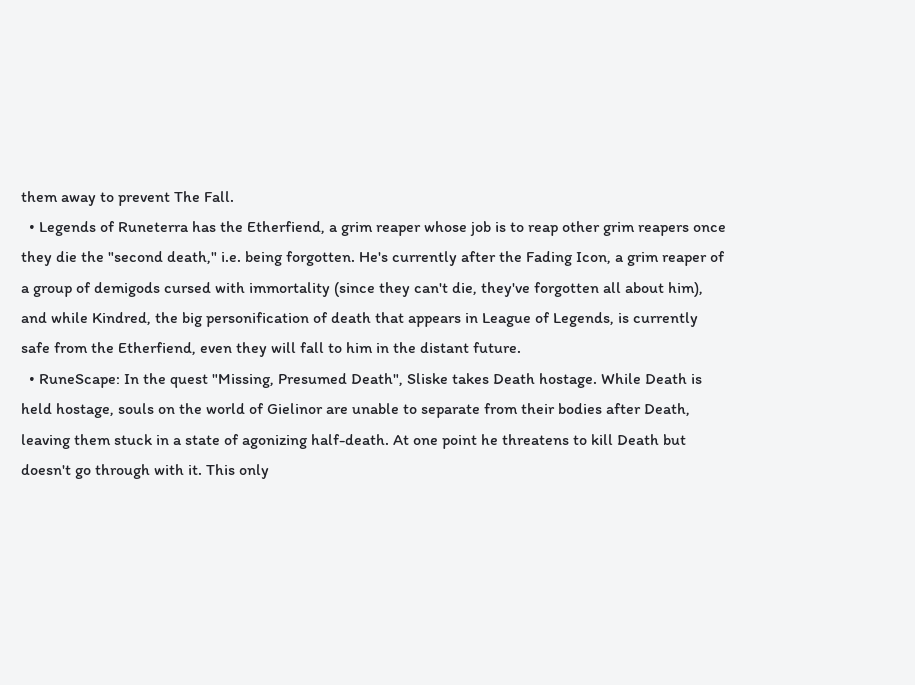them away to prevent The Fall.
  • Legends of Runeterra has the Etherfiend, a grim reaper whose job is to reap other grim reapers once they die the "second death," i.e. being forgotten. He's currently after the Fading Icon, a grim reaper of a group of demigods cursed with immortality (since they can't die, they've forgotten all about him), and while Kindred, the big personification of death that appears in League of Legends, is currently safe from the Etherfiend, even they will fall to him in the distant future.
  • RuneScape: In the quest "Missing, Presumed Death", Sliske takes Death hostage. While Death is held hostage, souls on the world of Gielinor are unable to separate from their bodies after Death, leaving them stuck in a state of agonizing half-death. At one point he threatens to kill Death but doesn't go through with it. This only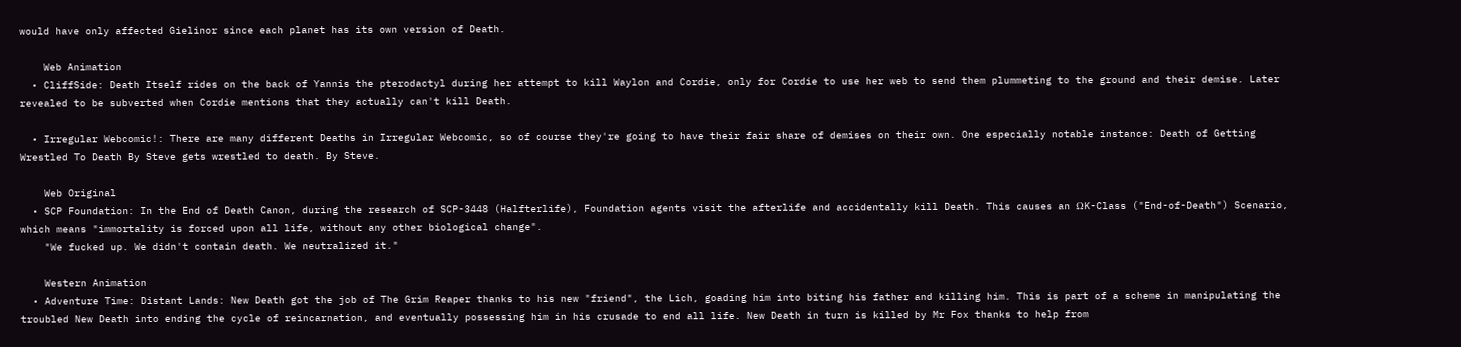would have only affected Gielinor since each planet has its own version of Death.

    Web Animation
  • CliffSide: Death Itself rides on the back of Yannis the pterodactyl during her attempt to kill Waylon and Cordie, only for Cordie to use her web to send them plummeting to the ground and their demise. Later revealed to be subverted when Cordie mentions that they actually can't kill Death.

  • Irregular Webcomic!: There are many different Deaths in Irregular Webcomic, so of course they're going to have their fair share of demises on their own. One especially notable instance: Death of Getting Wrestled To Death By Steve gets wrestled to death. By Steve.

    Web Original
  • SCP Foundation: In the End of Death Canon, during the research of SCP-3448 (Halfterlife), Foundation agents visit the afterlife and accidentally kill Death. This causes an ΩK-Class ("End-of-Death") Scenario, which means "immortality is forced upon all life, without any other biological change".
    "We fucked up. We didn't contain death. We neutralized it."

    Western Animation
  • Adventure Time: Distant Lands: New Death got the job of The Grim Reaper thanks to his new "friend", the Lich, goading him into biting his father and killing him. This is part of a scheme in manipulating the troubled New Death into ending the cycle of reincarnation, and eventually possessing him in his crusade to end all life. New Death in turn is killed by Mr Fox thanks to help from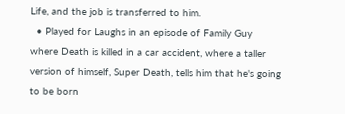Life, and the job is transferred to him.
  • Played for Laughs in an episode of Family Guy where Death is killed in a car accident, where a taller version of himself, Super Death, tells him that he's going to be born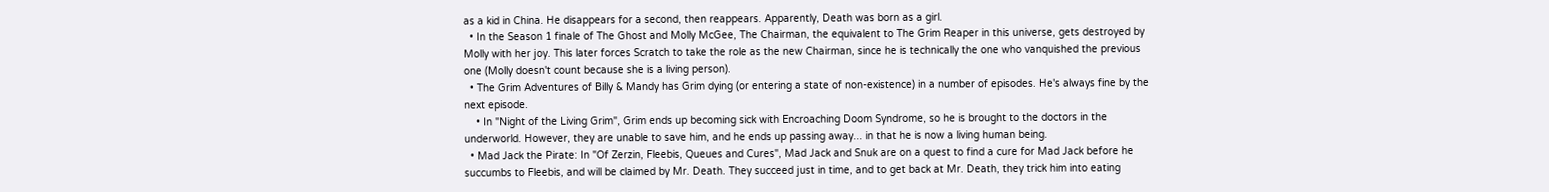as a kid in China. He disappears for a second, then reappears. Apparently, Death was born as a girl.
  • In the Season 1 finale of The Ghost and Molly McGee, The Chairman, the equivalent to The Grim Reaper in this universe, gets destroyed by Molly with her joy. This later forces Scratch to take the role as the new Chairman, since he is technically the one who vanquished the previous one (Molly doesn't count because she is a living person).
  • The Grim Adventures of Billy & Mandy has Grim dying (or entering a state of non-existence) in a number of episodes. He's always fine by the next episode.
    • In "Night of the Living Grim", Grim ends up becoming sick with Encroaching Doom Syndrome, so he is brought to the doctors in the underworld. However, they are unable to save him, and he ends up passing away... in that he is now a living human being.
  • Mad Jack the Pirate: In "Of Zerzin, Fleebis, Queues and Cures", Mad Jack and Snuk are on a quest to find a cure for Mad Jack before he succumbs to Fleebis, and will be claimed by Mr. Death. They succeed just in time, and to get back at Mr. Death, they trick him into eating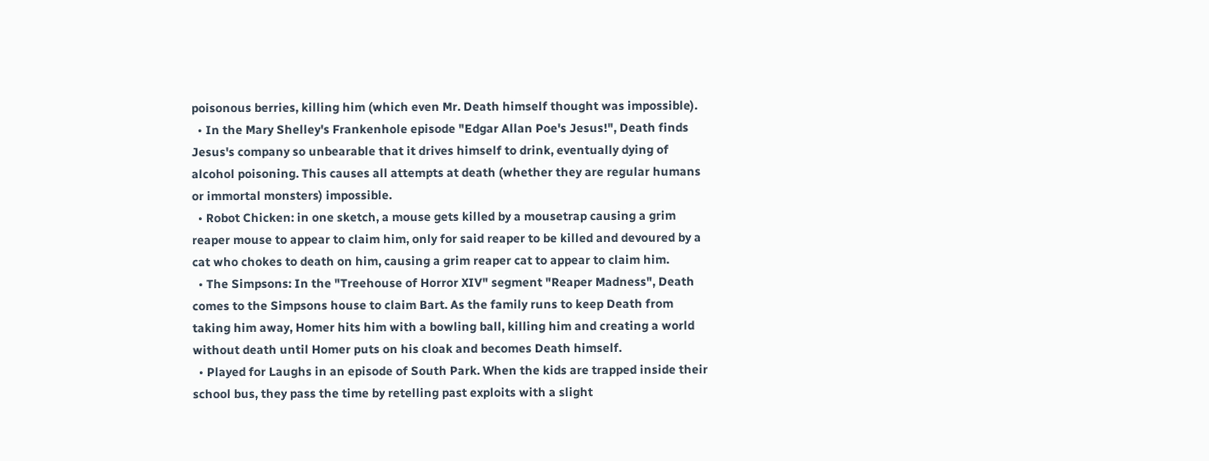poisonous berries, killing him (which even Mr. Death himself thought was impossible).
  • In the Mary Shelley's Frankenhole episode "Edgar Allan Poe's Jesus!", Death finds Jesus's company so unbearable that it drives himself to drink, eventually dying of alcohol poisoning. This causes all attempts at death (whether they are regular humans or immortal monsters) impossible.
  • Robot Chicken: in one sketch, a mouse gets killed by a mousetrap causing a grim reaper mouse to appear to claim him, only for said reaper to be killed and devoured by a cat who chokes to death on him, causing a grim reaper cat to appear to claim him.
  • The Simpsons: In the "Treehouse of Horror XIV" segment "Reaper Madness", Death comes to the Simpsons house to claim Bart. As the family runs to keep Death from taking him away, Homer hits him with a bowling ball, killing him and creating a world without death until Homer puts on his cloak and becomes Death himself.
  • Played for Laughs in an episode of South Park. When the kids are trapped inside their school bus, they pass the time by retelling past exploits with a slight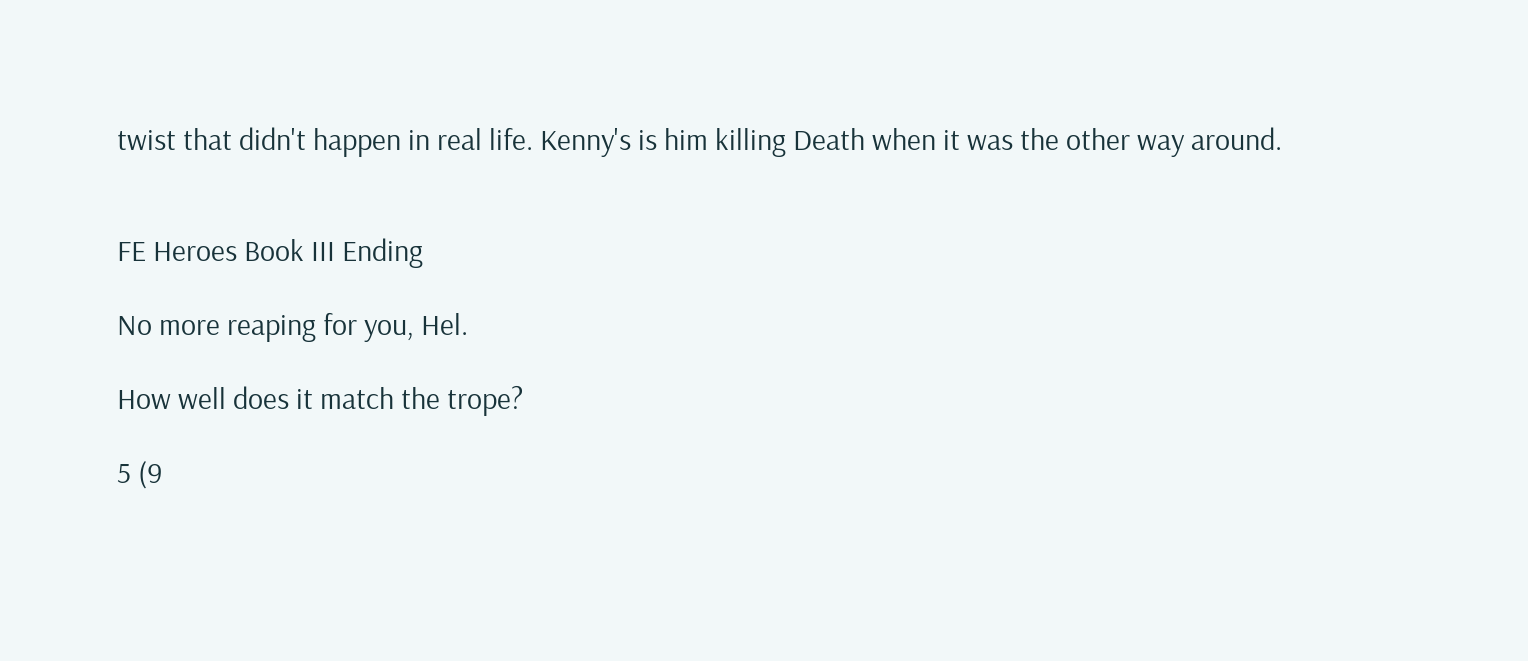twist that didn't happen in real life. Kenny's is him killing Death when it was the other way around.


FE Heroes Book III Ending

No more reaping for you, Hel.

How well does it match the trope?

5 (9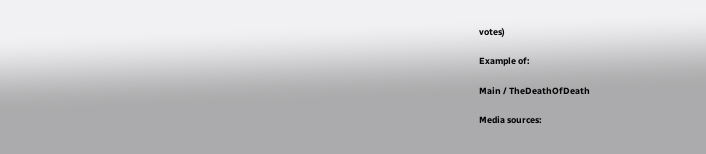votes)

Example of:

Main / TheDeathOfDeath

Media sources: